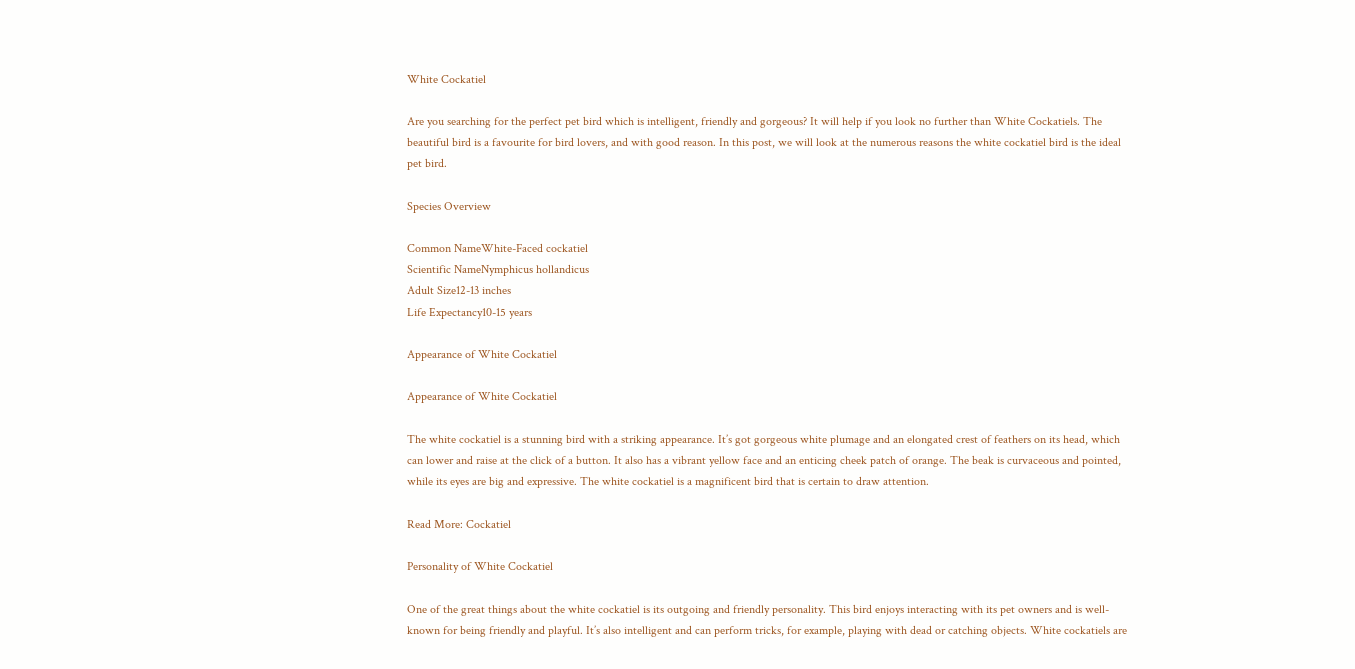White Cockatiel

Are you searching for the perfect pet bird which is intelligent, friendly and gorgeous? It will help if you look no further than White Cockatiels. The beautiful bird is a favourite for bird lovers, and with good reason. In this post, we will look at the numerous reasons the white cockatiel bird is the ideal pet bird.

Species Overview

Common NameWhite-Faced cockatiel
Scientific NameNymphicus hollandicus
Adult Size12-13 inches
Life Expectancy10-15 years

Appearance of White Cockatiel

Appearance of White Cockatiel

The white cockatiel is a stunning bird with a striking appearance. It’s got gorgeous white plumage and an elongated crest of feathers on its head, which can lower and raise at the click of a button. It also has a vibrant yellow face and an enticing cheek patch of orange. The beak is curvaceous and pointed, while its eyes are big and expressive. The white cockatiel is a magnificent bird that is certain to draw attention.

Read More: Cockatiel

Personality of White Cockatiel

One of the great things about the white cockatiel is its outgoing and friendly personality. This bird enjoys interacting with its pet owners and is well-known for being friendly and playful. It’s also intelligent and can perform tricks, for example, playing with dead or catching objects. White cockatiels are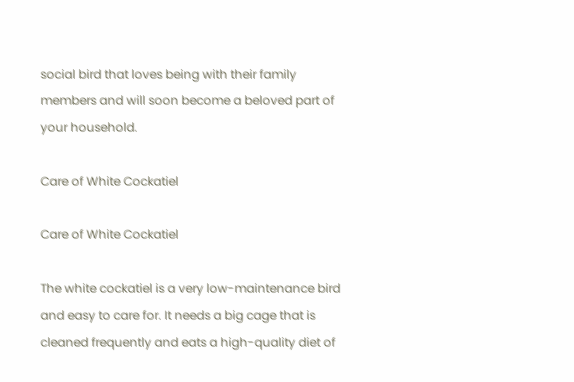social bird that loves being with their family members and will soon become a beloved part of your household.

Care of White Cockatiel

Care of White Cockatiel

The white cockatiel is a very low-maintenance bird and easy to care for. It needs a big cage that is cleaned frequently and eats a high-quality diet of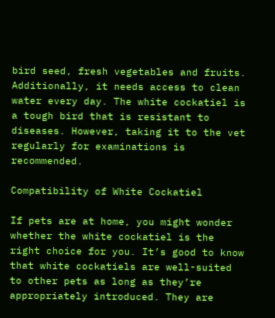bird seed, fresh vegetables and fruits. Additionally, it needs access to clean water every day. The white cockatiel is a tough bird that is resistant to diseases. However, taking it to the vet regularly for examinations is recommended.

Compatibility of White Cockatiel

If pets are at home, you might wonder whether the white cockatiel is the right choice for you. It’s good to know that white cockatiels are well-suited to other pets as long as they’re appropriately introduced. They are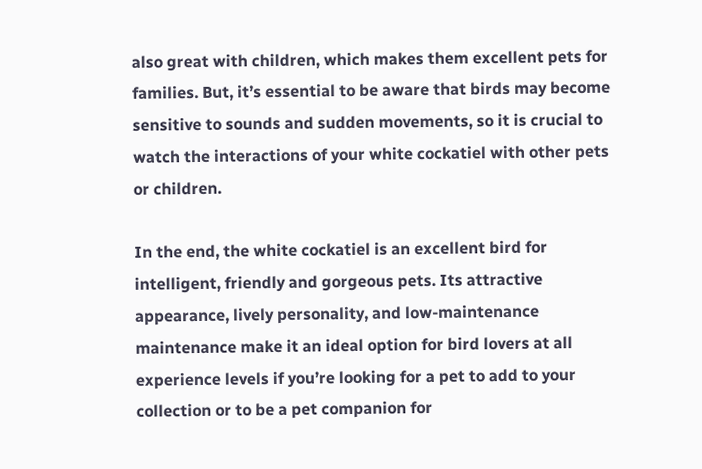also great with children, which makes them excellent pets for families. But, it’s essential to be aware that birds may become sensitive to sounds and sudden movements, so it is crucial to watch the interactions of your white cockatiel with other pets or children.

In the end, the white cockatiel is an excellent bird for intelligent, friendly and gorgeous pets. Its attractive appearance, lively personality, and low-maintenance maintenance make it an ideal option for bird lovers at all experience levels if you’re looking for a pet to add to your collection or to be a pet companion for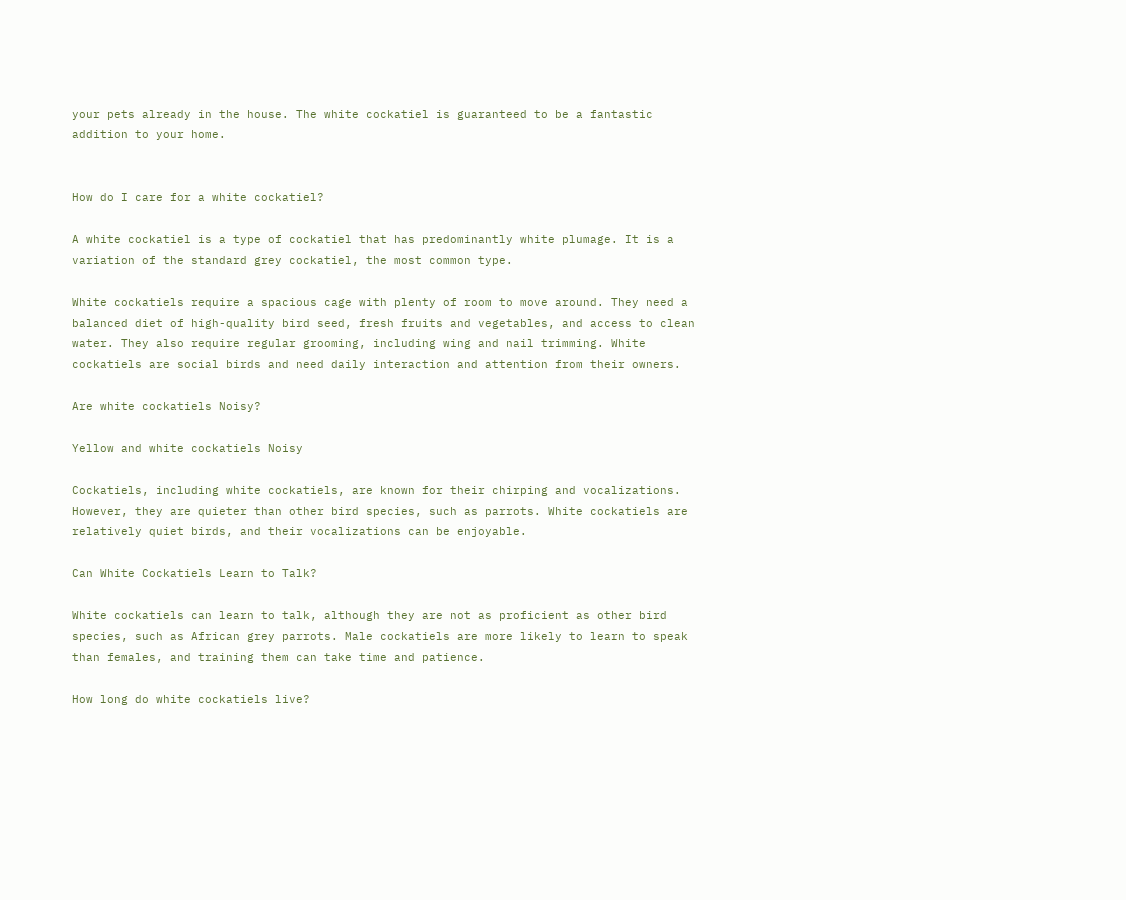your pets already in the house. The white cockatiel is guaranteed to be a fantastic addition to your home.


How do I care for a white cockatiel?

A white cockatiel is a type of cockatiel that has predominantly white plumage. It is a variation of the standard grey cockatiel, the most common type.

White cockatiels require a spacious cage with plenty of room to move around. They need a balanced diet of high-quality bird seed, fresh fruits and vegetables, and access to clean water. They also require regular grooming, including wing and nail trimming. White cockatiels are social birds and need daily interaction and attention from their owners.

Are white cockatiels Noisy?

Yellow and white cockatiels Noisy

Cockatiels, including white cockatiels, are known for their chirping and vocalizations. However, they are quieter than other bird species, such as parrots. White cockatiels are relatively quiet birds, and their vocalizations can be enjoyable.

Can White Cockatiels Learn to Talk?

White cockatiels can learn to talk, although they are not as proficient as other bird species, such as African grey parrots. Male cockatiels are more likely to learn to speak than females, and training them can take time and patience.

How long do white cockatiels live?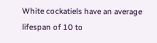White cockatiels have an average lifespan of 10 to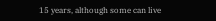15 years, although some can live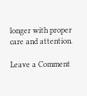longer with proper care and attention.

Leave a Comment